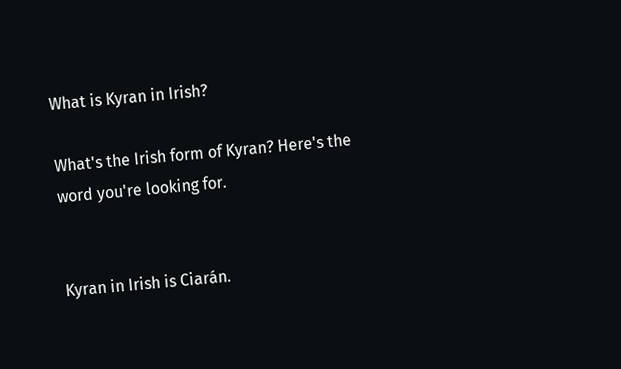What is Kyran in Irish?

What's the Irish form of Kyran? Here's the word you're looking for.


Kyran in Irish is Ciarán.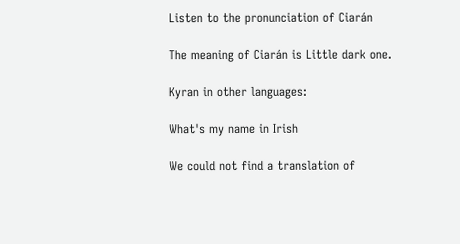Listen to the pronunciation of Ciarán

The meaning of Ciarán is Little dark one.

Kyran in other languages:

What's my name in Irish

We could not find a translation of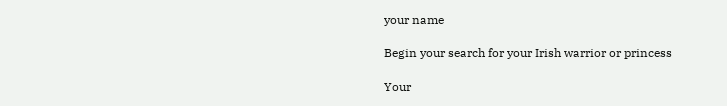your name

Begin your search for your Irish warrior or princess

Your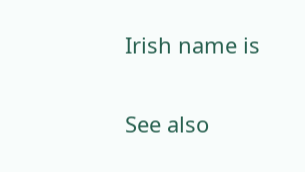Irish name is

See also